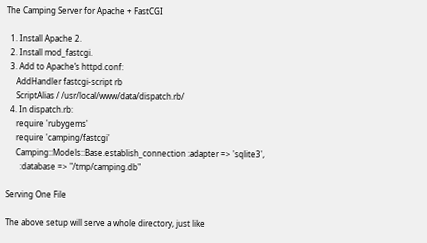The Camping Server for Apache + FastCGI

  1. Install Apache 2.
  2. Install mod_fastcgi.
  3. Add to Apache’s httpd.conf:
     AddHandler fastcgi-script rb
     ScriptAlias / /usr/local/www/data/dispatch.rb/
  4. In dispatch.rb:
     require 'rubygems'
     require 'camping/fastcgi'
     Camping::Models::Base.establish_connection :adapter => 'sqlite3',
       :database => "/tmp/camping.db"

Serving One File

The above setup will serve a whole directory, just like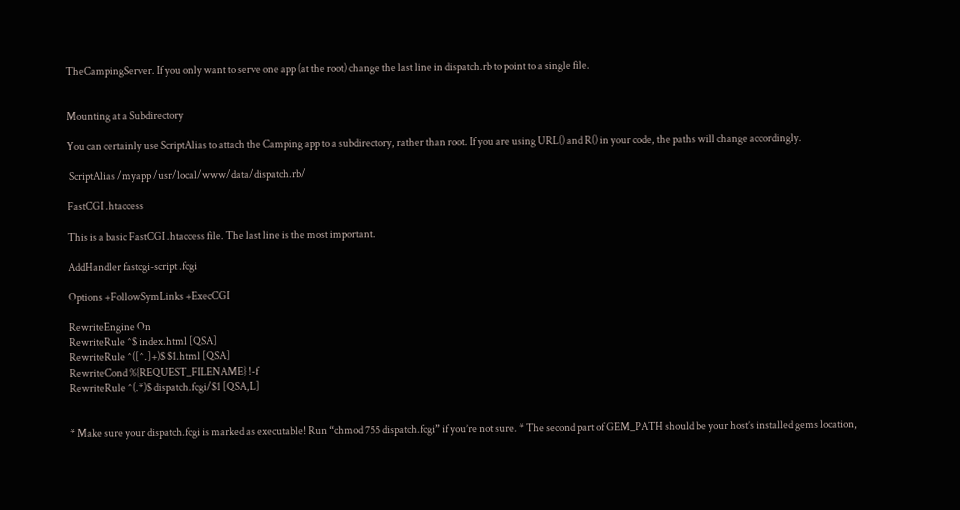TheCampingServer. If you only want to serve one app (at the root) change the last line in dispatch.rb to point to a single file.


Mounting at a Subdirectory

You can certainly use ScriptAlias to attach the Camping app to a subdirectory, rather than root. If you are using URL() and R() in your code, the paths will change accordingly.

 ScriptAlias /myapp /usr/local/www/data/dispatch.rb/

FastCGI .htaccess

This is a basic FastCGI .htaccess file. The last line is the most important.

AddHandler fastcgi-script .fcgi

Options +FollowSymLinks +ExecCGI

RewriteEngine On
RewriteRule ^$ index.html [QSA]
RewriteRule ^([^.]+)$ $1.html [QSA]
RewriteCond %{REQUEST_FILENAME} !-f
RewriteRule ^(.*)$ dispatch.fcgi/$1 [QSA,L]


* Make sure your dispatch.fcgi is marked as executable! Run “chmod 755 dispatch.fcgi” if you’re not sure. * The second part of GEM_PATH should be your host’s installed gems location,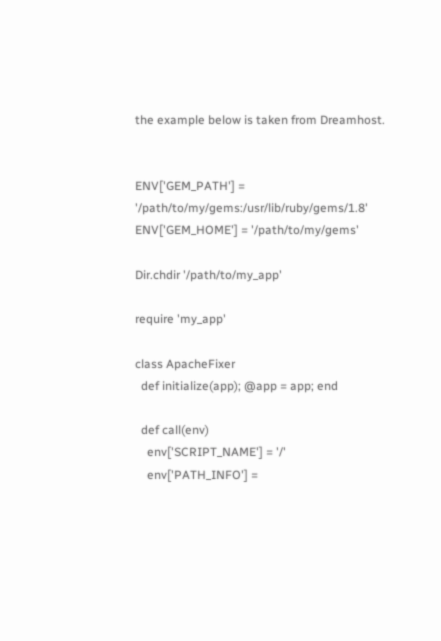the example below is taken from Dreamhost.


ENV['GEM_PATH'] = '/path/to/my/gems:/usr/lib/ruby/gems/1.8'
ENV['GEM_HOME'] = '/path/to/my/gems'

Dir.chdir '/path/to/my_app'

require 'my_app'

class ApacheFixer
  def initialize(app); @app = app; end

  def call(env)
    env['SCRIPT_NAME'] = '/'
    env['PATH_INFO'] =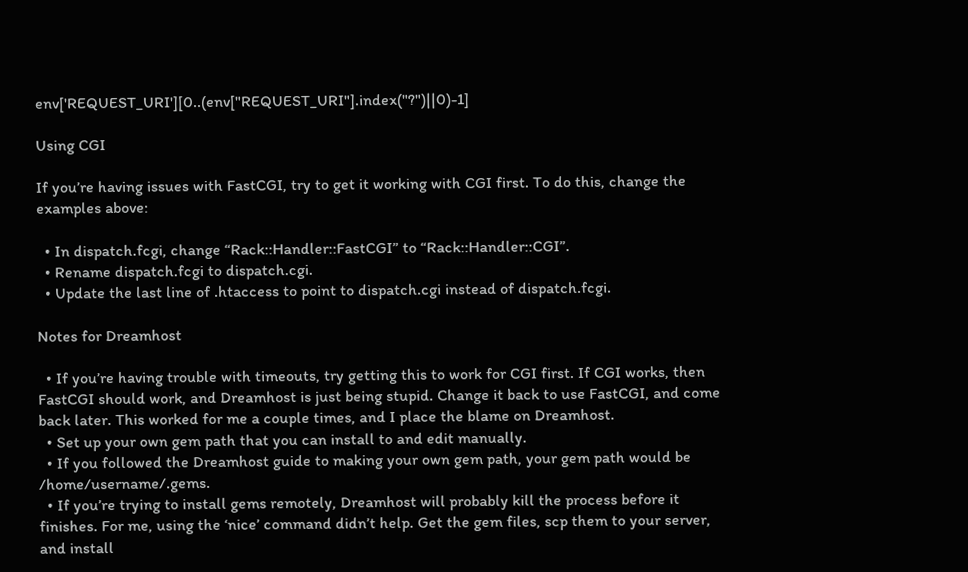env['REQUEST_URI'][0..(env["REQUEST_URI"].index("?")||0)-1]

Using CGI

If you’re having issues with FastCGI, try to get it working with CGI first. To do this, change the examples above:

  • In dispatch.fcgi, change “Rack::Handler::FastCGI” to “Rack::Handler::CGI”.
  • Rename dispatch.fcgi to dispatch.cgi.
  • Update the last line of .htaccess to point to dispatch.cgi instead of dispatch.fcgi.

Notes for Dreamhost

  • If you’re having trouble with timeouts, try getting this to work for CGI first. If CGI works, then FastCGI should work, and Dreamhost is just being stupid. Change it back to use FastCGI, and come back later. This worked for me a couple times, and I place the blame on Dreamhost.
  • Set up your own gem path that you can install to and edit manually.
  • If you followed the Dreamhost guide to making your own gem path, your gem path would be /home/username/.gems.
  • If you’re trying to install gems remotely, Dreamhost will probably kill the process before it finishes. For me, using the ‘nice’ command didn’t help. Get the gem files, scp them to your server, and install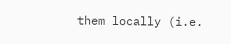them locally (i.e.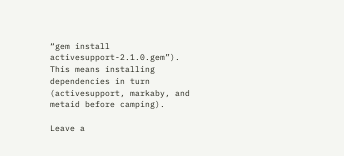“gem install activesupport-2.1.0.gem”). This means installing dependencies in turn (activesupport, markaby, and metaid before camping).

Leave a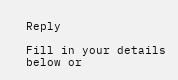Reply

Fill in your details below or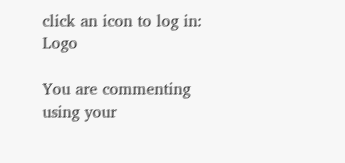click an icon to log in: Logo

You are commenting using your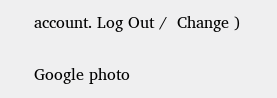account. Log Out /  Change )

Google photo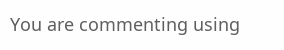You are commenting using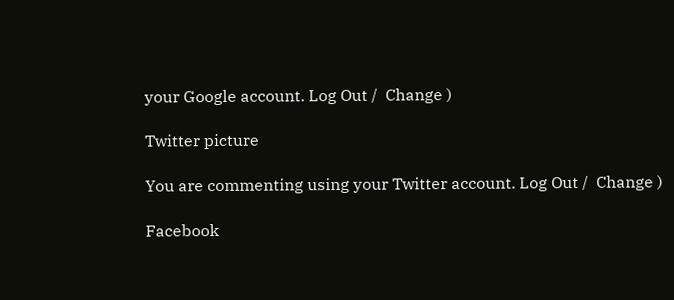your Google account. Log Out /  Change )

Twitter picture

You are commenting using your Twitter account. Log Out /  Change )

Facebook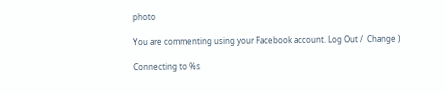photo

You are commenting using your Facebook account. Log Out /  Change )

Connecting to %s